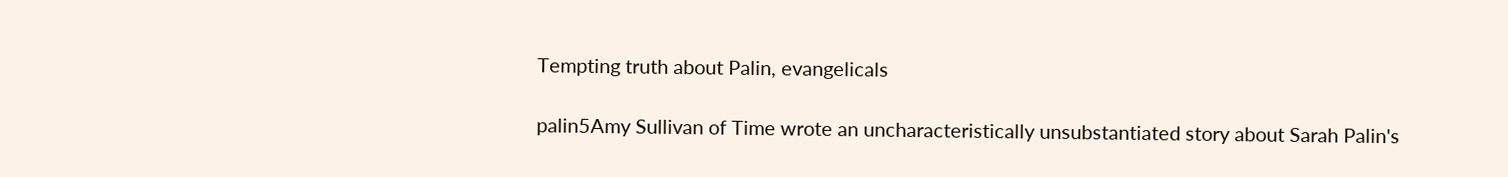Tempting truth about Palin, evangelicals

palin5Amy Sullivan of Time wrote an uncharacteristically unsubstantiated story about Sarah Palin's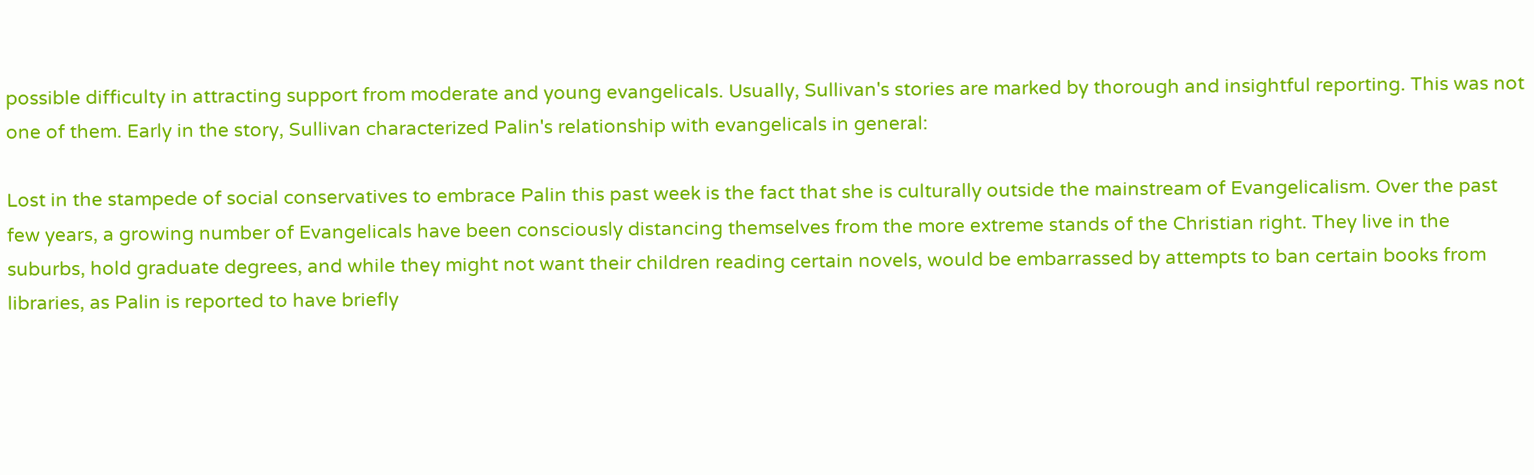possible difficulty in attracting support from moderate and young evangelicals. Usually, Sullivan's stories are marked by thorough and insightful reporting. This was not one of them. Early in the story, Sullivan characterized Palin's relationship with evangelicals in general:

Lost in the stampede of social conservatives to embrace Palin this past week is the fact that she is culturally outside the mainstream of Evangelicalism. Over the past few years, a growing number of Evangelicals have been consciously distancing themselves from the more extreme stands of the Christian right. They live in the suburbs, hold graduate degrees, and while they might not want their children reading certain novels, would be embarrassed by attempts to ban certain books from libraries, as Palin is reported to have briefly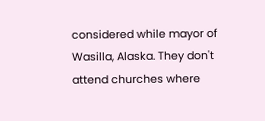considered while mayor of Wasilla, Alaska. They don't attend churches where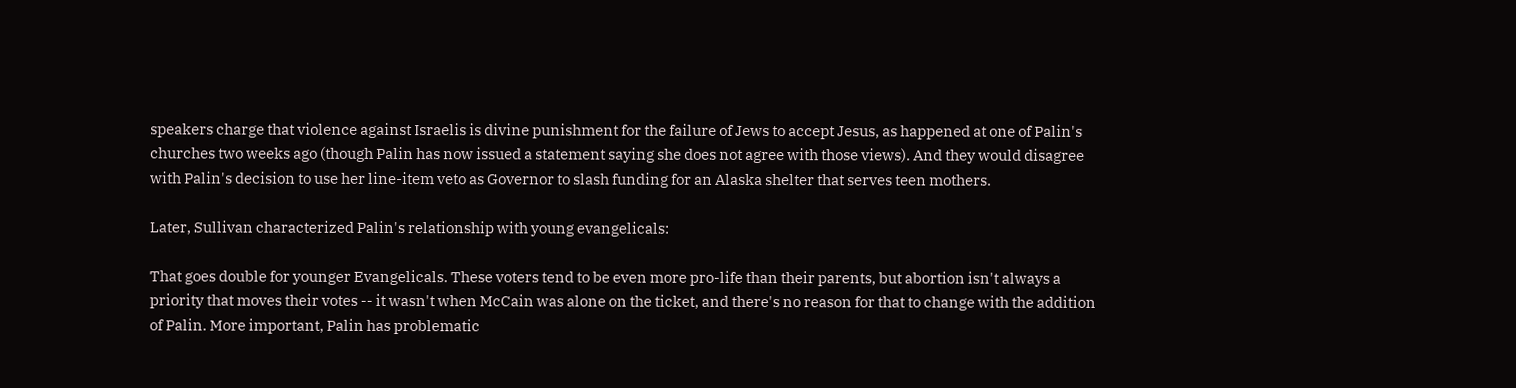speakers charge that violence against Israelis is divine punishment for the failure of Jews to accept Jesus, as happened at one of Palin's churches two weeks ago (though Palin has now issued a statement saying she does not agree with those views). And they would disagree with Palin's decision to use her line-item veto as Governor to slash funding for an Alaska shelter that serves teen mothers.

Later, Sullivan characterized Palin's relationship with young evangelicals:

That goes double for younger Evangelicals. These voters tend to be even more pro-life than their parents, but abortion isn't always a priority that moves their votes -- it wasn't when McCain was alone on the ticket, and there's no reason for that to change with the addition of Palin. More important, Palin has problematic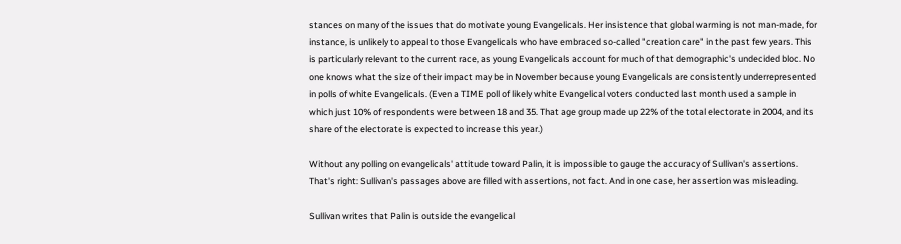stances on many of the issues that do motivate young Evangelicals. Her insistence that global warming is not man-made, for instance, is unlikely to appeal to those Evangelicals who have embraced so-called "creation care" in the past few years. This is particularly relevant to the current race, as young Evangelicals account for much of that demographic's undecided bloc. No one knows what the size of their impact may be in November because young Evangelicals are consistently underrepresented in polls of white Evangelicals. (Even a TIME poll of likely white Evangelical voters conducted last month used a sample in which just 10% of respondents were between 18 and 35. That age group made up 22% of the total electorate in 2004, and its share of the electorate is expected to increase this year.)

Without any polling on evangelicals' attitude toward Palin, it is impossible to gauge the accuracy of Sullivan's assertions. That's right: Sullivan's passages above are filled with assertions, not fact. And in one case, her assertion was misleading.

Sullivan writes that Palin is outside the evangelical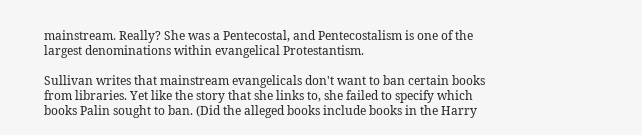mainstream. Really? She was a Pentecostal, and Pentecostalism is one of the largest denominations within evangelical Protestantism.

Sullivan writes that mainstream evangelicals don't want to ban certain books from libraries. Yet like the story that she links to, she failed to specify which books Palin sought to ban. (Did the alleged books include books in the Harry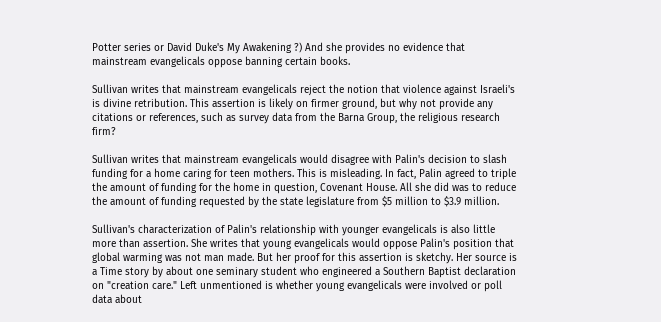Potter series or David Duke's My Awakening ?) And she provides no evidence that mainstream evangelicals oppose banning certain books.

Sullivan writes that mainstream evangelicals reject the notion that violence against Israeli's is divine retribution. This assertion is likely on firmer ground, but why not provide any citations or references, such as survey data from the Barna Group, the religious research firm?

Sullivan writes that mainstream evangelicals would disagree with Palin's decision to slash funding for a home caring for teen mothers. This is misleading. In fact, Palin agreed to triple the amount of funding for the home in question, Covenant House. All she did was to reduce the amount of funding requested by the state legislature from $5 million to $3.9 million.

Sullivan's characterization of Palin's relationship with younger evangelicals is also little more than assertion. She writes that young evangelicals would oppose Palin's position that global warming was not man made. But her proof for this assertion is sketchy. Her source is a Time story by about one seminary student who engineered a Southern Baptist declaration on "creation care." Left unmentioned is whether young evangelicals were involved or poll data about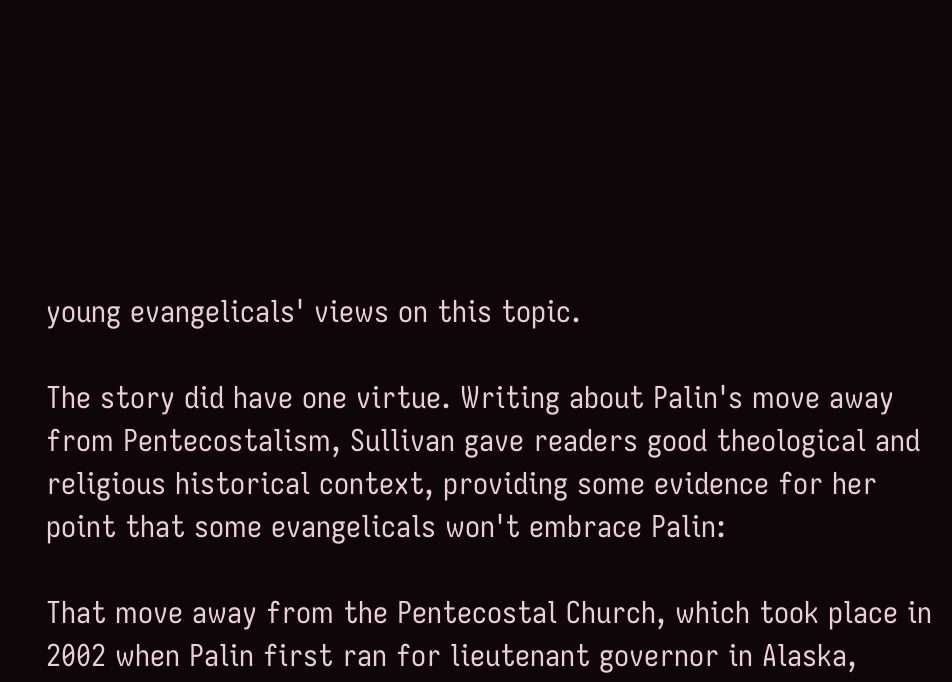young evangelicals' views on this topic.

The story did have one virtue. Writing about Palin's move away from Pentecostalism, Sullivan gave readers good theological and religious historical context, providing some evidence for her point that some evangelicals won't embrace Palin:

That move away from the Pentecostal Church, which took place in 2002 when Palin first ran for lieutenant governor in Alaska,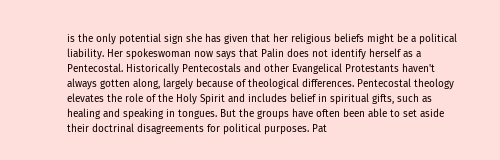is the only potential sign she has given that her religious beliefs might be a political liability. Her spokeswoman now says that Palin does not identify herself as a Pentecostal. Historically Pentecostals and other Evangelical Protestants haven't always gotten along, largely because of theological differences. Pentecostal theology elevates the role of the Holy Spirit and includes belief in spiritual gifts, such as healing and speaking in tongues. But the groups have often been able to set aside their doctrinal disagreements for political purposes. Pat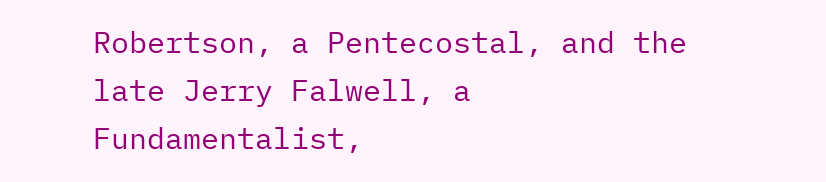Robertson, a Pentecostal, and the late Jerry Falwell, a Fundamentalist,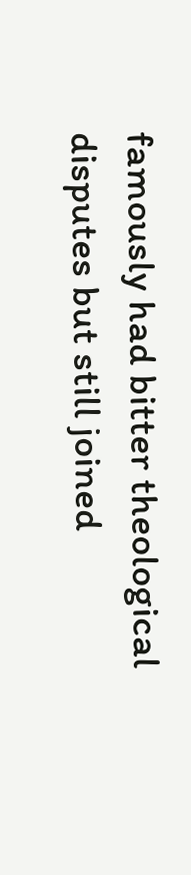famously had bitter theological disputes but still joined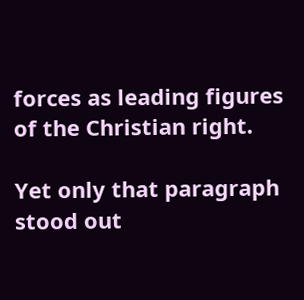forces as leading figures of the Christian right.

Yet only that paragraph stood out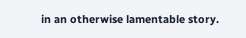in an otherwise lamentable story.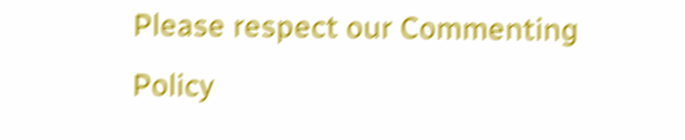Please respect our Commenting Policy